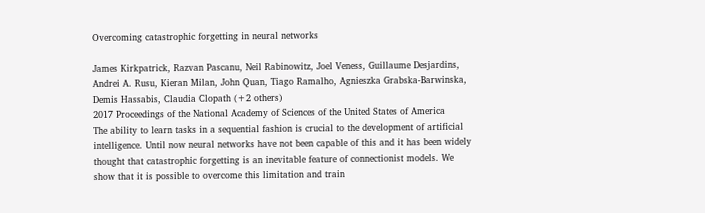Overcoming catastrophic forgetting in neural networks

James Kirkpatrick, Razvan Pascanu, Neil Rabinowitz, Joel Veness, Guillaume Desjardins, Andrei A. Rusu, Kieran Milan, John Quan, Tiago Ramalho, Agnieszka Grabska-Barwinska, Demis Hassabis, Claudia Clopath (+2 others)
2017 Proceedings of the National Academy of Sciences of the United States of America
The ability to learn tasks in a sequential fashion is crucial to the development of artificial intelligence. Until now neural networks have not been capable of this and it has been widely thought that catastrophic forgetting is an inevitable feature of connectionist models. We show that it is possible to overcome this limitation and train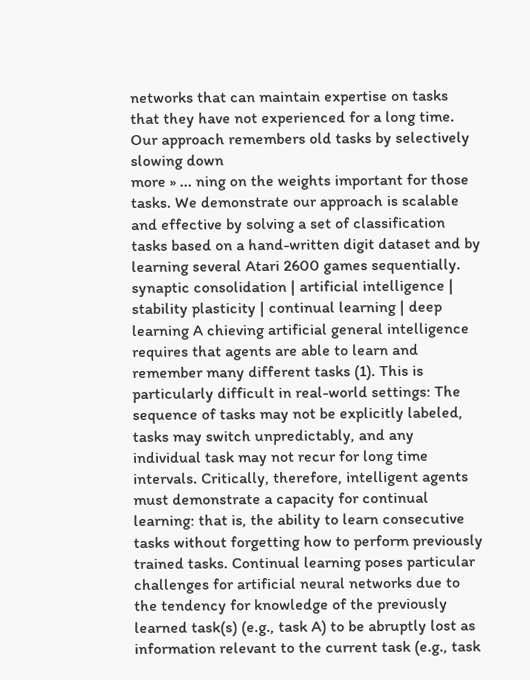networks that can maintain expertise on tasks that they have not experienced for a long time. Our approach remembers old tasks by selectively slowing down
more » ... ning on the weights important for those tasks. We demonstrate our approach is scalable and effective by solving a set of classification tasks based on a hand-written digit dataset and by learning several Atari 2600 games sequentially. synaptic consolidation | artificial intelligence | stability plasticity | continual learning | deep learning A chieving artificial general intelligence requires that agents are able to learn and remember many different tasks (1). This is particularly difficult in real-world settings: The sequence of tasks may not be explicitly labeled, tasks may switch unpredictably, and any individual task may not recur for long time intervals. Critically, therefore, intelligent agents must demonstrate a capacity for continual learning: that is, the ability to learn consecutive tasks without forgetting how to perform previously trained tasks. Continual learning poses particular challenges for artificial neural networks due to the tendency for knowledge of the previously learned task(s) (e.g., task A) to be abruptly lost as information relevant to the current task (e.g., task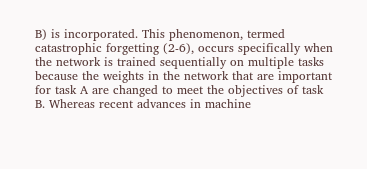B) is incorporated. This phenomenon, termed catastrophic forgetting (2-6), occurs specifically when the network is trained sequentially on multiple tasks because the weights in the network that are important for task A are changed to meet the objectives of task B. Whereas recent advances in machine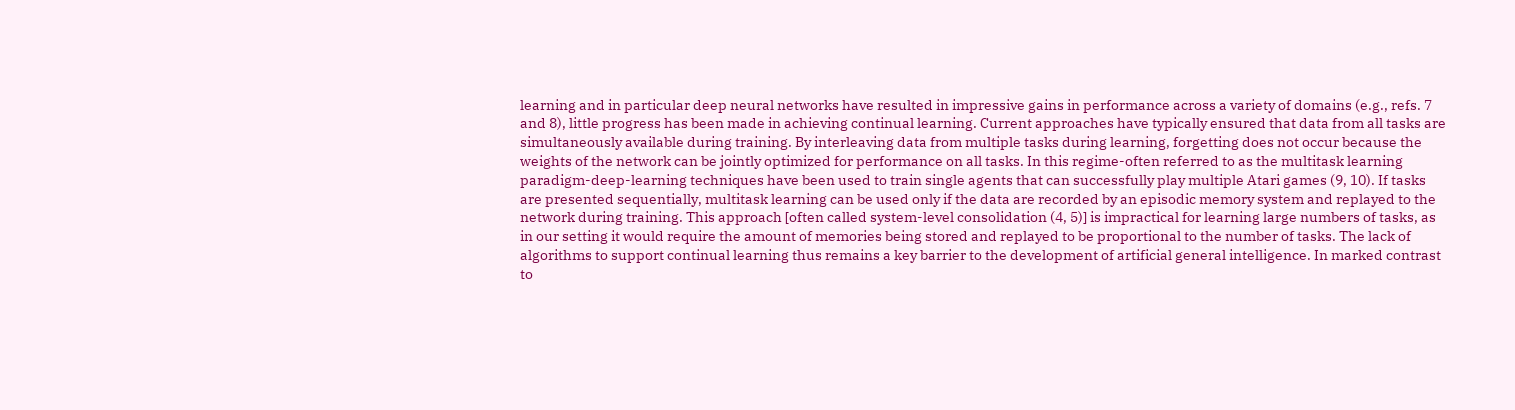learning and in particular deep neural networks have resulted in impressive gains in performance across a variety of domains (e.g., refs. 7 and 8), little progress has been made in achieving continual learning. Current approaches have typically ensured that data from all tasks are simultaneously available during training. By interleaving data from multiple tasks during learning, forgetting does not occur because the weights of the network can be jointly optimized for performance on all tasks. In this regime-often referred to as the multitask learning paradigm-deep-learning techniques have been used to train single agents that can successfully play multiple Atari games (9, 10). If tasks are presented sequentially, multitask learning can be used only if the data are recorded by an episodic memory system and replayed to the network during training. This approach [often called system-level consolidation (4, 5)] is impractical for learning large numbers of tasks, as in our setting it would require the amount of memories being stored and replayed to be proportional to the number of tasks. The lack of algorithms to support continual learning thus remains a key barrier to the development of artificial general intelligence. In marked contrast to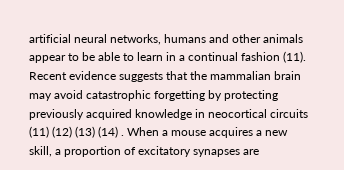artificial neural networks, humans and other animals appear to be able to learn in a continual fashion (11). Recent evidence suggests that the mammalian brain may avoid catastrophic forgetting by protecting previously acquired knowledge in neocortical circuits (11) (12) (13) (14) . When a mouse acquires a new skill, a proportion of excitatory synapses are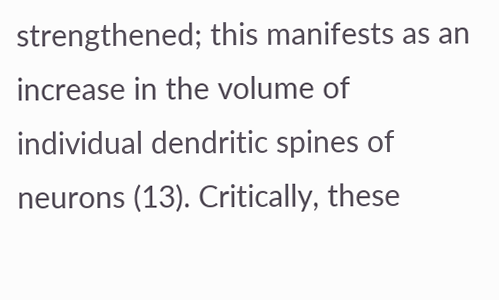strengthened; this manifests as an increase in the volume of individual dendritic spines of neurons (13). Critically, these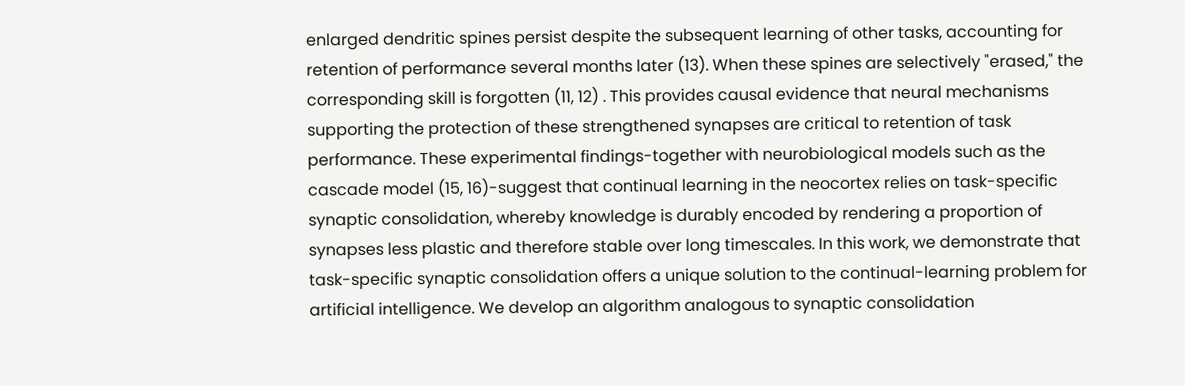enlarged dendritic spines persist despite the subsequent learning of other tasks, accounting for retention of performance several months later (13). When these spines are selectively "erased," the corresponding skill is forgotten (11, 12) . This provides causal evidence that neural mechanisms supporting the protection of these strengthened synapses are critical to retention of task performance. These experimental findings-together with neurobiological models such as the cascade model (15, 16)-suggest that continual learning in the neocortex relies on task-specific synaptic consolidation, whereby knowledge is durably encoded by rendering a proportion of synapses less plastic and therefore stable over long timescales. In this work, we demonstrate that task-specific synaptic consolidation offers a unique solution to the continual-learning problem for artificial intelligence. We develop an algorithm analogous to synaptic consolidation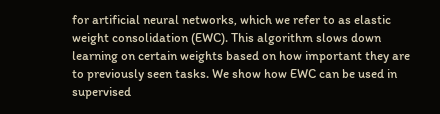for artificial neural networks, which we refer to as elastic weight consolidation (EWC). This algorithm slows down learning on certain weights based on how important they are to previously seen tasks. We show how EWC can be used in supervised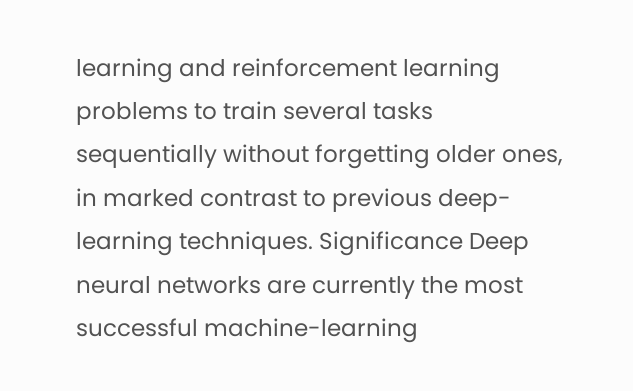learning and reinforcement learning problems to train several tasks sequentially without forgetting older ones, in marked contrast to previous deep-learning techniques. Significance Deep neural networks are currently the most successful machine-learning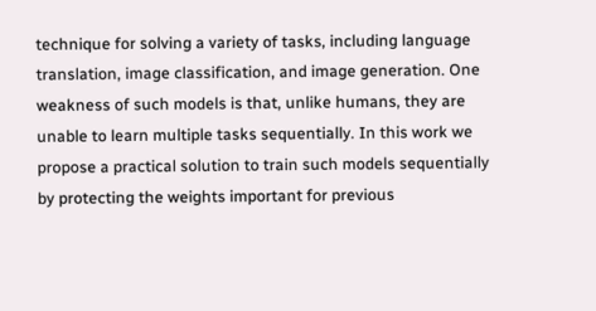technique for solving a variety of tasks, including language translation, image classification, and image generation. One weakness of such models is that, unlike humans, they are unable to learn multiple tasks sequentially. In this work we propose a practical solution to train such models sequentially by protecting the weights important for previous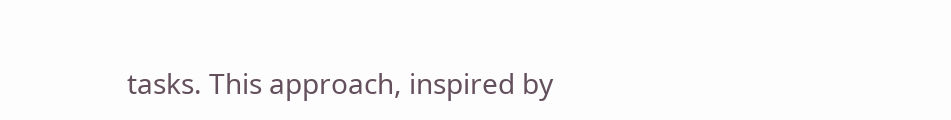tasks. This approach, inspired by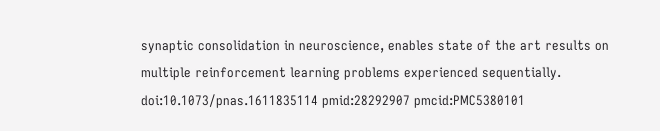synaptic consolidation in neuroscience, enables state of the art results on multiple reinforcement learning problems experienced sequentially.
doi:10.1073/pnas.1611835114 pmid:28292907 pmcid:PMC5380101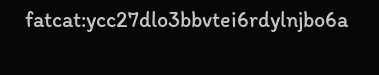fatcat:ycc27dlo3bbvtei6rdylnjbo6a